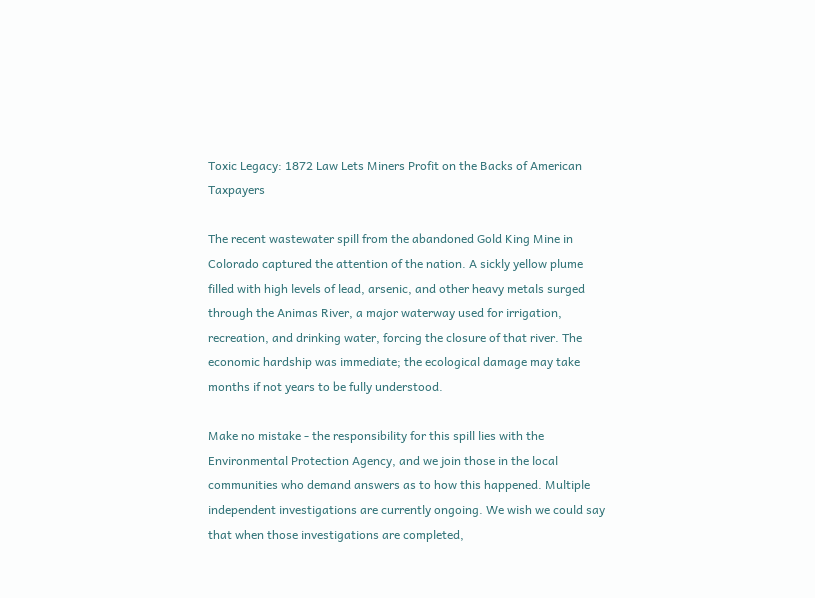Toxic Legacy: 1872 Law Lets Miners Profit on the Backs of American Taxpayers

The recent wastewater spill from the abandoned Gold King Mine in Colorado captured the attention of the nation. A sickly yellow plume filled with high levels of lead, arsenic, and other heavy metals surged through the Animas River, a major waterway used for irrigation, recreation, and drinking water, forcing the closure of that river. The economic hardship was immediate; the ecological damage may take months if not years to be fully understood.

Make no mistake - the responsibility for this spill lies with the Environmental Protection Agency, and we join those in the local communities who demand answers as to how this happened. Multiple independent investigations are currently ongoing. We wish we could say that when those investigations are completed,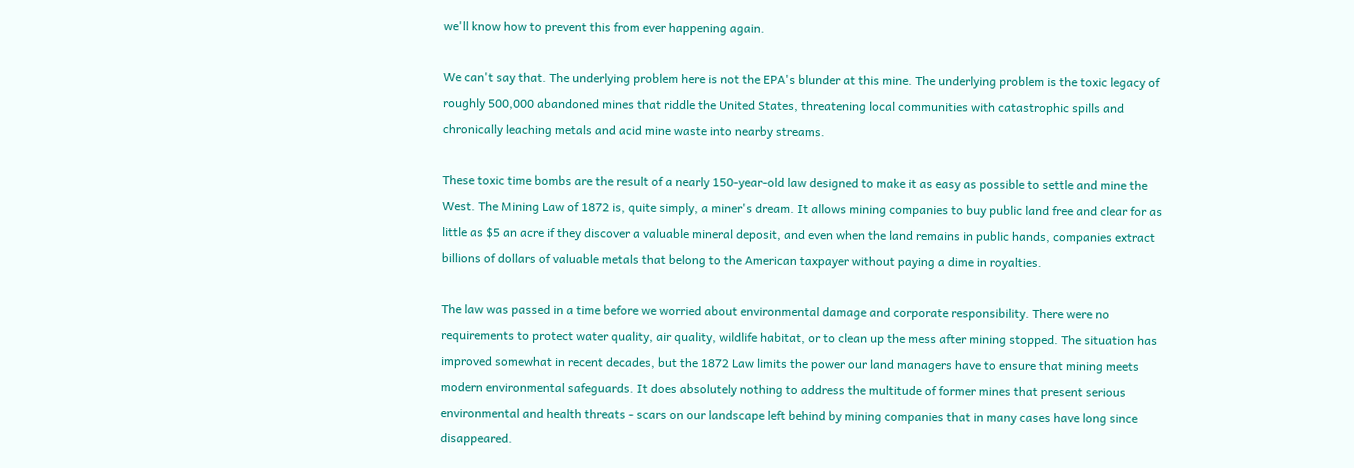we'll know how to prevent this from ever happening again.

We can't say that. The underlying problem here is not the EPA's blunder at this mine. The underlying problem is the toxic legacy of roughly 500,000 abandoned mines that riddle the United States, threatening local communities with catastrophic spills and chronically leaching metals and acid mine waste into nearby streams.

These toxic time bombs are the result of a nearly 150-year-old law designed to make it as easy as possible to settle and mine the West. The Mining Law of 1872 is, quite simply, a miner's dream. It allows mining companies to buy public land free and clear for as little as $5 an acre if they discover a valuable mineral deposit, and even when the land remains in public hands, companies extract billions of dollars of valuable metals that belong to the American taxpayer without paying a dime in royalties.

The law was passed in a time before we worried about environmental damage and corporate responsibility. There were no requirements to protect water quality, air quality, wildlife habitat, or to clean up the mess after mining stopped. The situation has improved somewhat in recent decades, but the 1872 Law limits the power our land managers have to ensure that mining meets modern environmental safeguards. It does absolutely nothing to address the multitude of former mines that present serious environmental and health threats - scars on our landscape left behind by mining companies that in many cases have long since disappeared.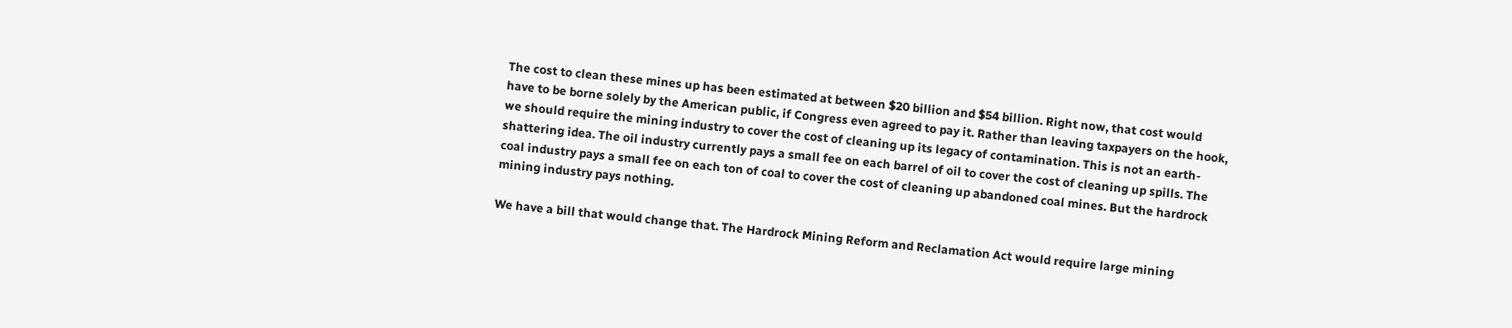The cost to clean these mines up has been estimated at between $20 billion and $54 billion. Right now, that cost would have to be borne solely by the American public, if Congress even agreed to pay it. Rather than leaving taxpayers on the hook, we should require the mining industry to cover the cost of cleaning up its legacy of contamination. This is not an earth-shattering idea. The oil industry currently pays a small fee on each barrel of oil to cover the cost of cleaning up spills. The coal industry pays a small fee on each ton of coal to cover the cost of cleaning up abandoned coal mines. But the hardrock mining industry pays nothing.

We have a bill that would change that. The Hardrock Mining Reform and Reclamation Act would require large mining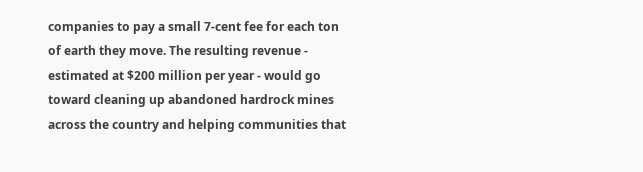companies to pay a small 7-cent fee for each ton of earth they move. The resulting revenue - estimated at $200 million per year - would go toward cleaning up abandoned hardrock mines across the country and helping communities that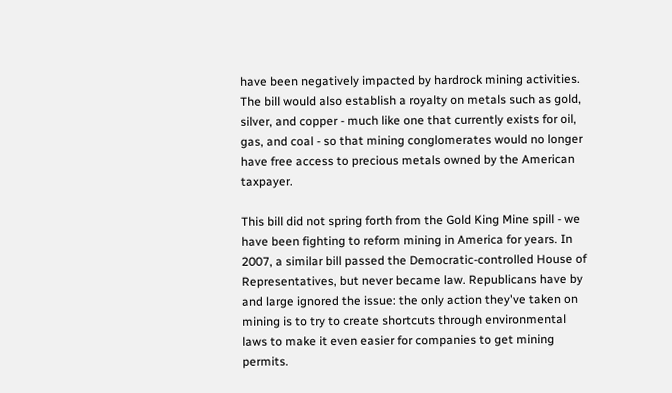have been negatively impacted by hardrock mining activities. The bill would also establish a royalty on metals such as gold, silver, and copper - much like one that currently exists for oil, gas, and coal - so that mining conglomerates would no longer have free access to precious metals owned by the American taxpayer.

This bill did not spring forth from the Gold King Mine spill - we have been fighting to reform mining in America for years. In 2007, a similar bill passed the Democratic-controlled House of Representatives, but never became law. Republicans have by and large ignored the issue: the only action they've taken on mining is to try to create shortcuts through environmental laws to make it even easier for companies to get mining permits.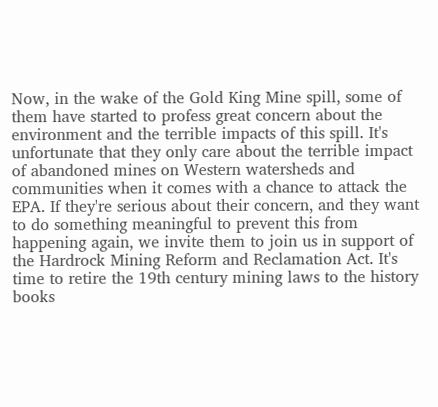Now, in the wake of the Gold King Mine spill, some of them have started to profess great concern about the environment and the terrible impacts of this spill. It's unfortunate that they only care about the terrible impact of abandoned mines on Western watersheds and communities when it comes with a chance to attack the EPA. If they're serious about their concern, and they want to do something meaningful to prevent this from happening again, we invite them to join us in support of the Hardrock Mining Reform and Reclamation Act. It's time to retire the 19th century mining laws to the history books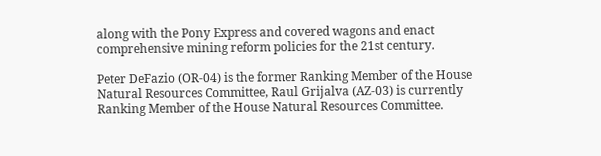along with the Pony Express and covered wagons and enact comprehensive mining reform policies for the 21st century.

Peter DeFazio (OR-04) is the former Ranking Member of the House Natural Resources Committee, Raul Grijalva (AZ-03) is currently Ranking Member of the House Natural Resources Committee.